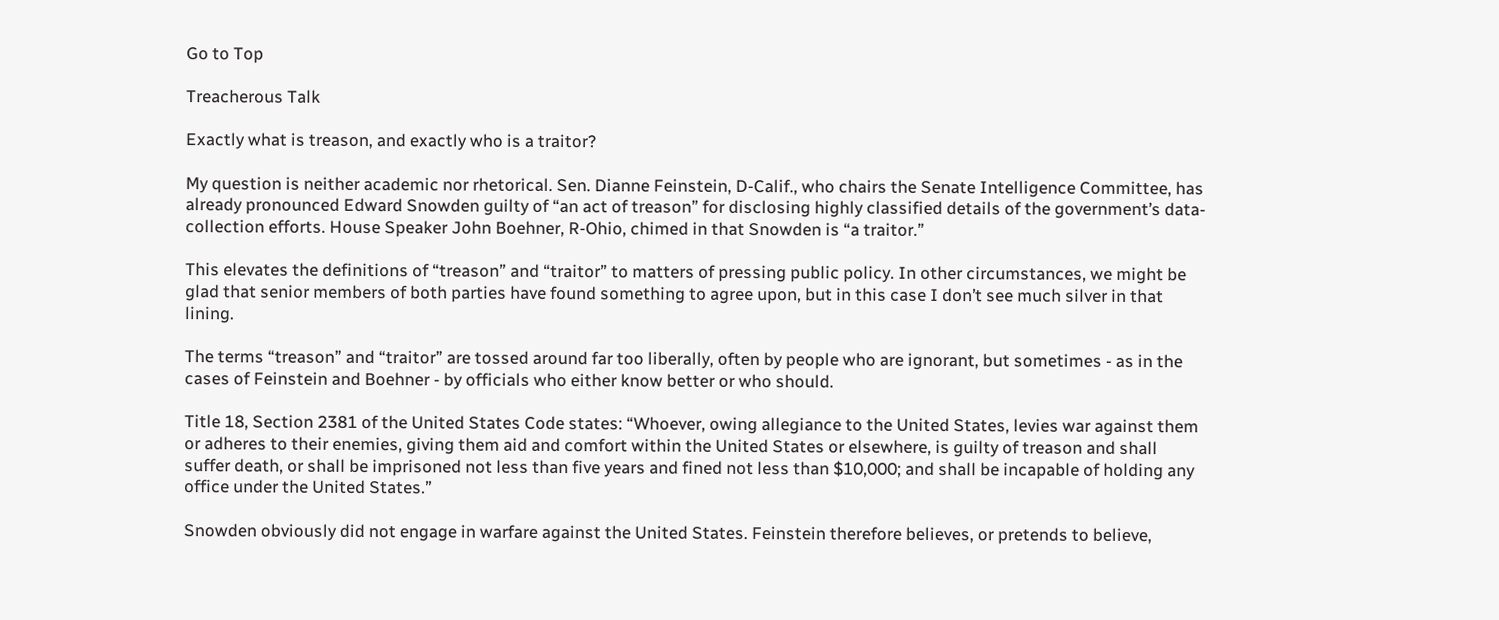Go to Top

Treacherous Talk

Exactly what is treason, and exactly who is a traitor?

My question is neither academic nor rhetorical. Sen. Dianne Feinstein, D-Calif., who chairs the Senate Intelligence Committee, has already pronounced Edward Snowden guilty of “an act of treason” for disclosing highly classified details of the government’s data-collection efforts. House Speaker John Boehner, R-Ohio, chimed in that Snowden is “a traitor.”

This elevates the definitions of “treason” and “traitor” to matters of pressing public policy. In other circumstances, we might be glad that senior members of both parties have found something to agree upon, but in this case I don’t see much silver in that lining.

The terms “treason” and “traitor” are tossed around far too liberally, often by people who are ignorant, but sometimes - as in the cases of Feinstein and Boehner - by officials who either know better or who should.

Title 18, Section 2381 of the United States Code states: “Whoever, owing allegiance to the United States, levies war against them or adheres to their enemies, giving them aid and comfort within the United States or elsewhere, is guilty of treason and shall suffer death, or shall be imprisoned not less than five years and fined not less than $10,000; and shall be incapable of holding any office under the United States.”

Snowden obviously did not engage in warfare against the United States. Feinstein therefore believes, or pretends to believe,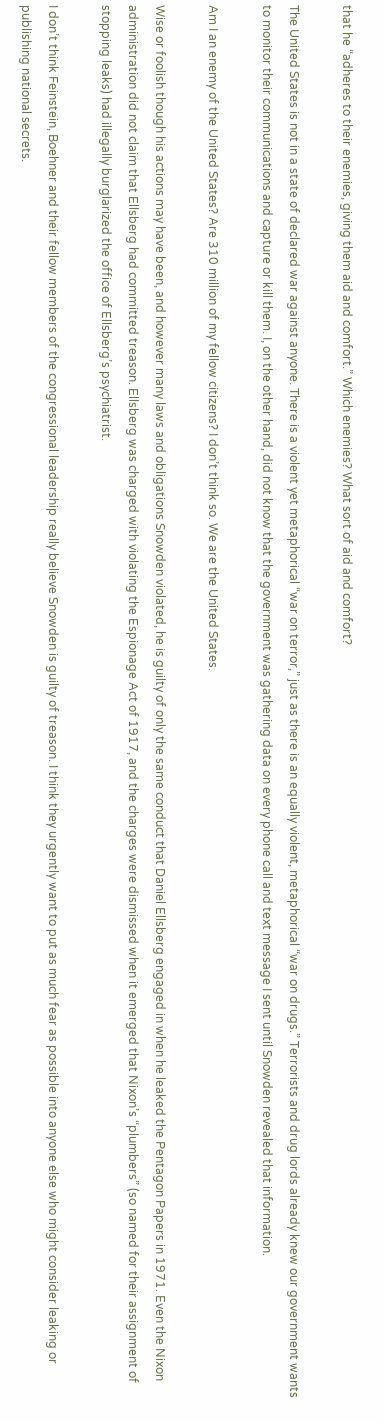that he “adheres to their enemies, giving them aid and comfort.” Which enemies? What sort of aid and comfort?

The United States is not in a state of declared war against anyone. There is a violent yet metaphorical “war on terror,” just as there is an equally violent, metaphorical “war on drugs.” Terrorists and drug lords already knew our government wants to monitor their communications and capture or kill them. I, on the other hand, did not know that the government was gathering data on every phone call and text message I sent until Snowden revealed that information.

Am I an enemy of the United States? Are 310 million of my fellow citizens? I don’t think so. We are the United States.

Wise or foolish though his actions may have been, and however many laws and obligations Snowden violated, he is guilty of only the same conduct that Daniel Ellsberg engaged in when he leaked the Pentagon Papers in 1971. Even the Nixon administration did not claim that Ellsberg had committed treason. Ellsberg was charged with violating the Espionage Act of 1917, and the charges were dismissed when it emerged that Nixon’s “plumbers” (so named for their assignment of stopping leaks) had illegally burglarized the office of Ellsberg’s psychiatrist.

I don’t think Feinstein, Boehner and their fellow members of the congressional leadership really believe Snowden is guilty of treason. I think they urgently want to put as much fear as possible into anyone else who might consider leaking or publishing national secrets.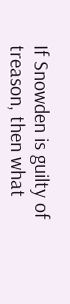If Snowden is guilty of treason, then what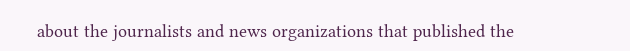about the journalists and news organizations that published the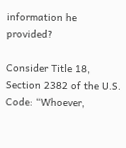information he provided?

Consider Title 18, Section 2382 of the U.S. Code: “Whoever,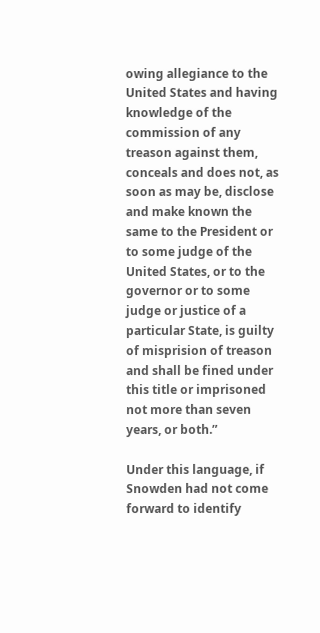owing allegiance to the United States and having knowledge of the commission of any treason against them, conceals and does not, as soon as may be, disclose and make known the same to the President or to some judge of the United States, or to the governor or to some judge or justice of a particular State, is guilty of misprision of treason and shall be fined under this title or imprisoned not more than seven years, or both.”

Under this language, if Snowden had not come forward to identify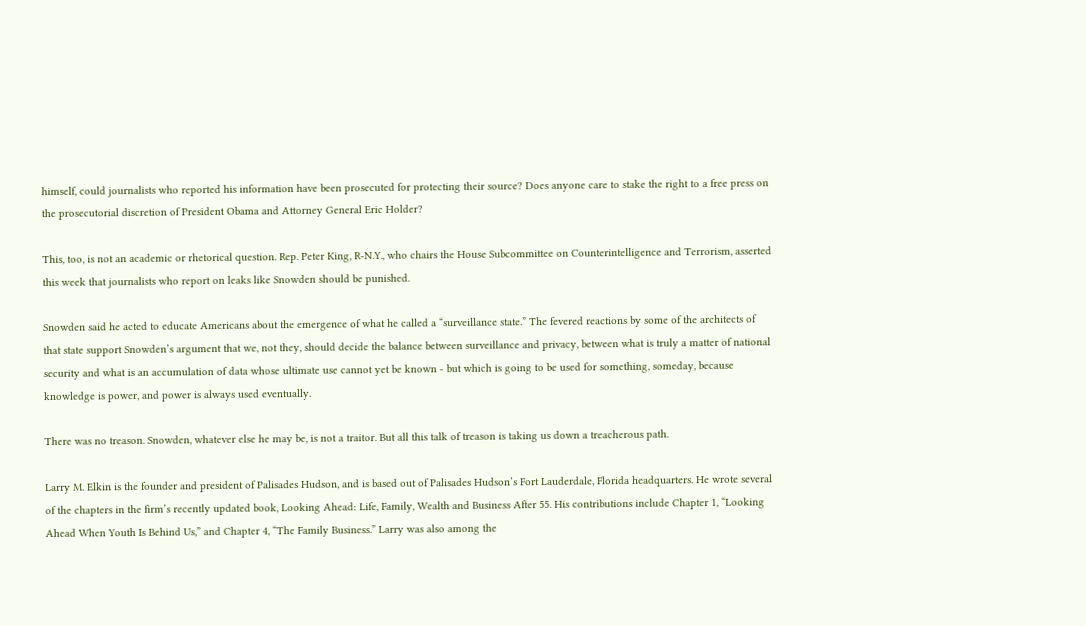himself, could journalists who reported his information have been prosecuted for protecting their source? Does anyone care to stake the right to a free press on the prosecutorial discretion of President Obama and Attorney General Eric Holder?

This, too, is not an academic or rhetorical question. Rep. Peter King, R-N.Y., who chairs the House Subcommittee on Counterintelligence and Terrorism, asserted this week that journalists who report on leaks like Snowden should be punished.

Snowden said he acted to educate Americans about the emergence of what he called a “surveillance state.” The fevered reactions by some of the architects of that state support Snowden’s argument that we, not they, should decide the balance between surveillance and privacy, between what is truly a matter of national security and what is an accumulation of data whose ultimate use cannot yet be known - but which is going to be used for something, someday, because knowledge is power, and power is always used eventually.

There was no treason. Snowden, whatever else he may be, is not a traitor. But all this talk of treason is taking us down a treacherous path.

Larry M. Elkin is the founder and president of Palisades Hudson, and is based out of Palisades Hudson’s Fort Lauderdale, Florida headquarters. He wrote several of the chapters in the firm’s recently updated book, Looking Ahead: Life, Family, Wealth and Business After 55. His contributions include Chapter 1, “Looking Ahead When Youth Is Behind Us,” and Chapter 4, “The Family Business.” Larry was also among the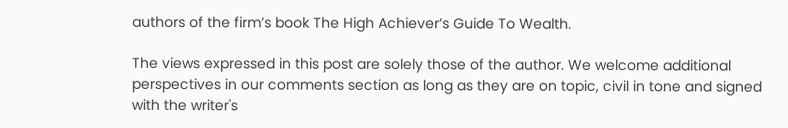authors of the firm’s book The High Achiever’s Guide To Wealth.

The views expressed in this post are solely those of the author. We welcome additional perspectives in our comments section as long as they are on topic, civil in tone and signed with the writer's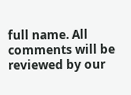full name. All comments will be reviewed by our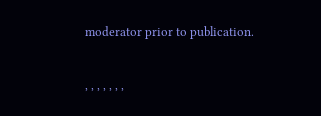moderator prior to publication.

, , , , , , ,